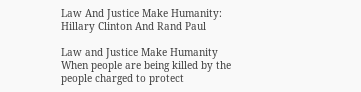Law And Justice Make Humanity: Hillary Clinton And Rand Paul

Law and Justice Make Humanity
When people are being killed by the people charged to protect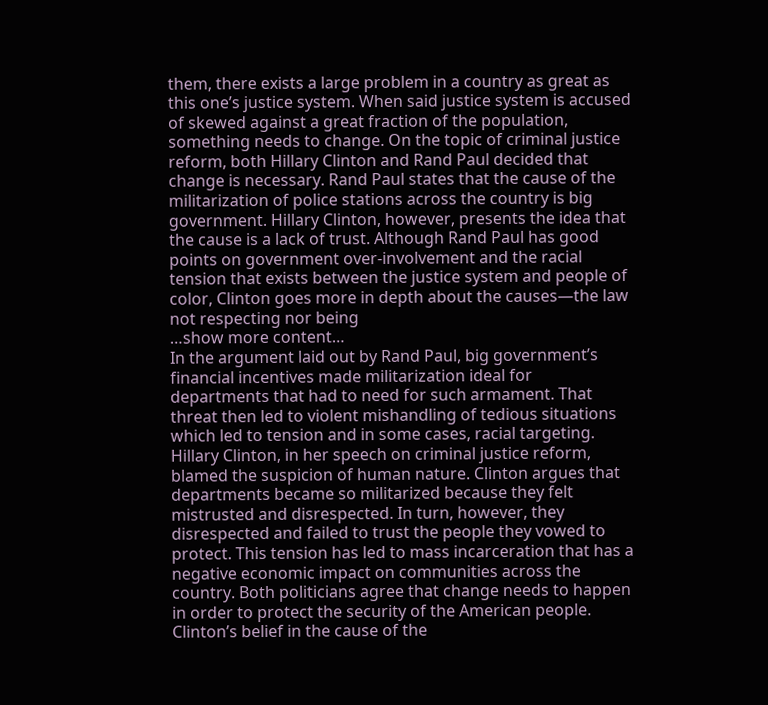them, there exists a large problem in a country as great as this one’s justice system. When said justice system is accused of skewed against a great fraction of the population, something needs to change. On the topic of criminal justice reform, both Hillary Clinton and Rand Paul decided that change is necessary. Rand Paul states that the cause of the militarization of police stations across the country is big government. Hillary Clinton, however, presents the idea that the cause is a lack of trust. Although Rand Paul has good points on government over-involvement and the racial tension that exists between the justice system and people of color, Clinton goes more in depth about the causes—the law not respecting nor being
…show more content…
In the argument laid out by Rand Paul, big government’s financial incentives made militarization ideal for departments that had to need for such armament. That threat then led to violent mishandling of tedious situations which led to tension and in some cases, racial targeting. Hillary Clinton, in her speech on criminal justice reform, blamed the suspicion of human nature. Clinton argues that departments became so militarized because they felt mistrusted and disrespected. In turn, however, they disrespected and failed to trust the people they vowed to protect. This tension has led to mass incarceration that has a negative economic impact on communities across the country. Both politicians agree that change needs to happen in order to protect the security of the American people. Clinton’s belief in the cause of the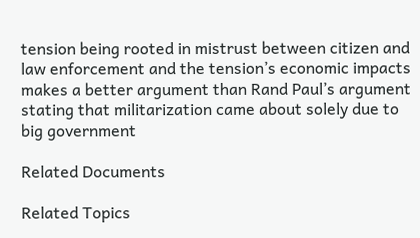tension being rooted in mistrust between citizen and law enforcement and the tension’s economic impacts makes a better argument than Rand Paul’s argument stating that militarization came about solely due to big government

Related Documents

Related Topics